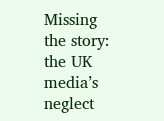Missing the story: the UK media’s neglect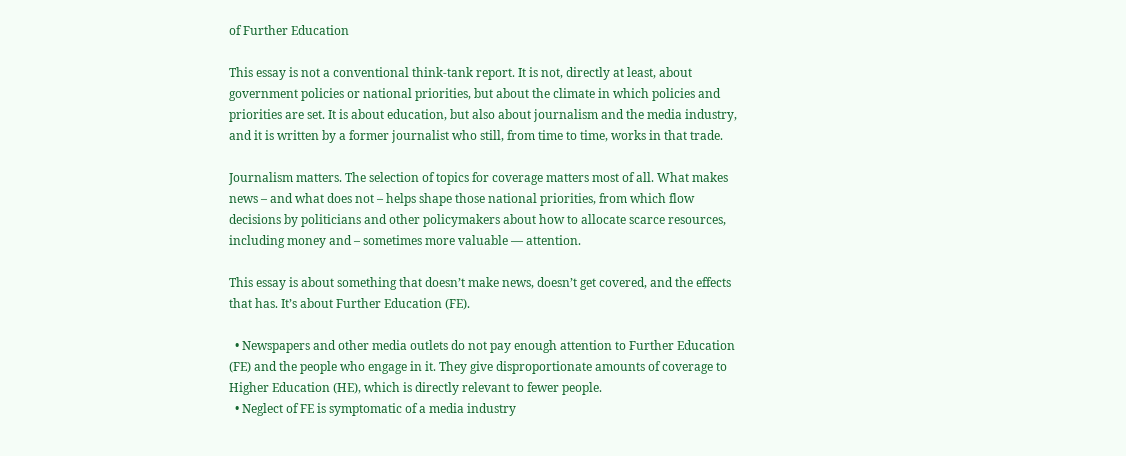of Further Education

This essay is not a conventional think-tank report. It is not, directly at least, about government policies or national priorities, but about the climate in which policies and priorities are set. It is about education, but also about journalism and the media industry, and it is written by a former journalist who still, from time to time, works in that trade.

Journalism matters. The selection of topics for coverage matters most of all. What makes news – and what does not – helps shape those national priorities, from which flow decisions by politicians and other policymakers about how to allocate scarce resources, including money and – sometimes more valuable — attention.

This essay is about something that doesn’t make news, doesn’t get covered, and the effects that has. It’s about Further Education (FE).

  • Newspapers and other media outlets do not pay enough attention to Further Education (FE) and the people who engage in it. They give disproportionate amounts of coverage to Higher Education (HE), which is directly relevant to fewer people.
  • Neglect of FE is symptomatic of a media industry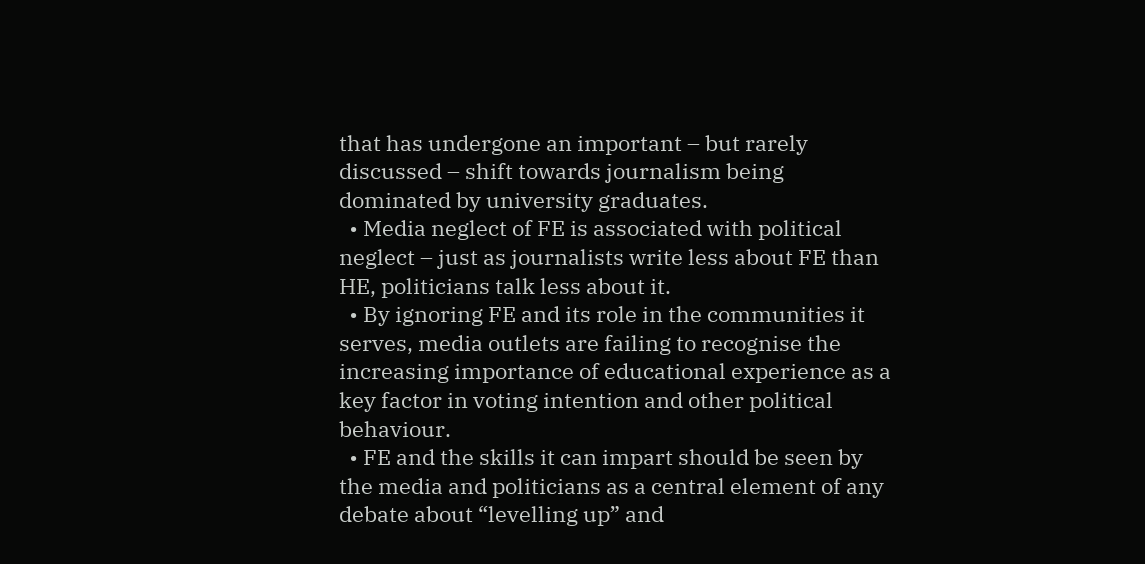that has undergone an important – but rarely discussed – shift towards journalism being dominated by university graduates.
  • Media neglect of FE is associated with political neglect – just as journalists write less about FE than HE, politicians talk less about it.
  • By ignoring FE and its role in the communities it serves, media outlets are failing to recognise the increasing importance of educational experience as a key factor in voting intention and other political behaviour.
  • FE and the skills it can impart should be seen by the media and politicians as a central element of any debate about “levelling up” and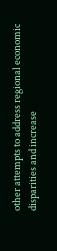other attempts to address regional economic disparities and increase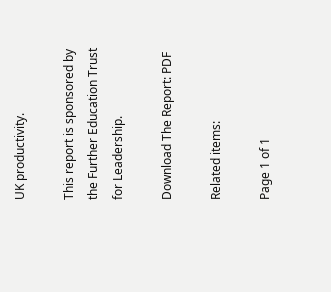UK productivity.

This report is sponsored by the Further Education Trust for Leadership.

Download The Report: PDF

Related items:

Page 1 of 1